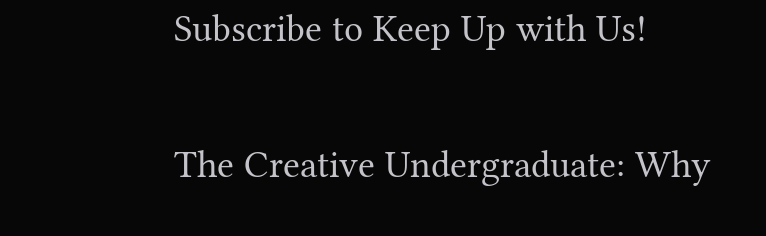Subscribe to Keep Up with Us!

The Creative Undergraduate: Why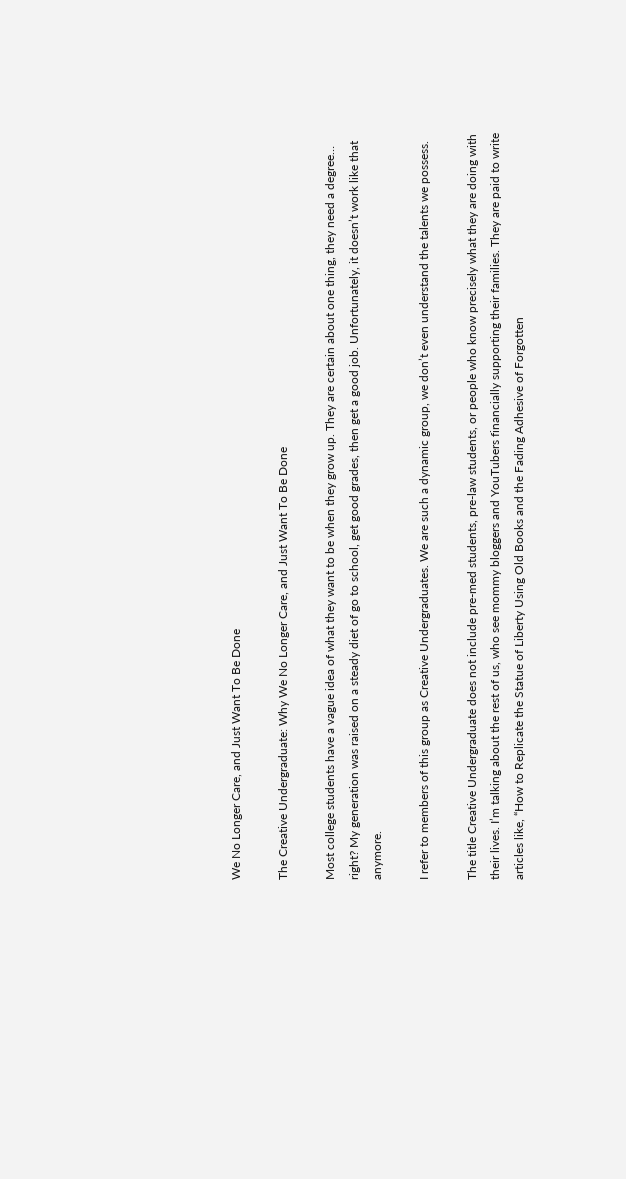We No Longer Care, and Just Want To Be Done

The Creative Undergraduate: Why We No Longer Care, and Just Want To Be Done

Most college students have a vague idea of what they want to be when they grow up. They are certain about one thing, they need a degree… right? My generation was raised on a steady diet of go to school, get good grades, then get a good job. Unfortunately, it doesn’t work like that anymore.

I refer to members of this group as Creative Undergraduates. We are such a dynamic group, we don’t even understand the talents we possess.

The title Creative Undergraduate does not include pre-med students, pre-law students, or people who know precisely what they are doing with their lives. I’m talking about the rest of us, who see mommy bloggers and YouTubers financially supporting their families. They are paid to write articles like, “How to Replicate the Statue of Liberty Using Old Books and the Fading Adhesive of Forgotten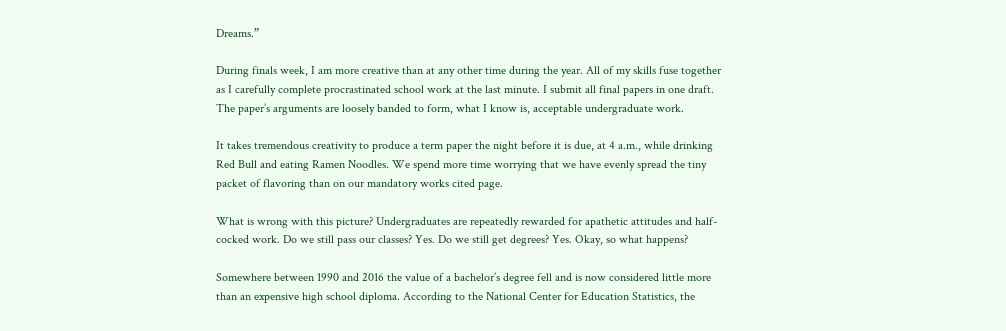Dreams.”

During finals week, I am more creative than at any other time during the year. All of my skills fuse together as I carefully complete procrastinated school work at the last minute. I submit all final papers in one draft. The paper’s arguments are loosely banded to form, what I know is, acceptable undergraduate work.

It takes tremendous creativity to produce a term paper the night before it is due, at 4 a.m., while drinking Red Bull and eating Ramen Noodles. We spend more time worrying that we have evenly spread the tiny packet of flavoring than on our mandatory works cited page.

What is wrong with this picture? Undergraduates are repeatedly rewarded for apathetic attitudes and half-cocked work. Do we still pass our classes? Yes. Do we still get degrees? Yes. Okay, so what happens?

Somewhere between 1990 and 2016 the value of a bachelor’s degree fell and is now considered little more than an expensive high school diploma. According to the National Center for Education Statistics, the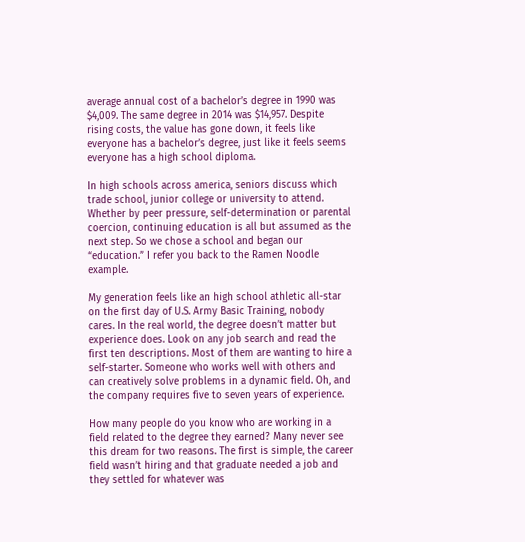average annual cost of a bachelor’s degree in 1990 was $4,009. The same degree in 2014 was $14,957. Despite rising costs, the value has gone down, it feels like everyone has a bachelor’s degree, just like it feels seems everyone has a high school diploma.

In high schools across america, seniors discuss which trade school, junior college or university to attend. Whether by peer pressure, self-determination or parental coercion, continuing education is all but assumed as the next step. So we chose a school and began our “education.” I refer you back to the Ramen Noodle example.

My generation feels like an high school athletic all-star on the first day of U.S. Army Basic Training, nobody cares. In the real world, the degree doesn’t matter but experience does. Look on any job search and read the first ten descriptions. Most of them are wanting to hire a self-starter. Someone who works well with others and can creatively solve problems in a dynamic field. Oh, and the company requires five to seven years of experience.

How many people do you know who are working in a field related to the degree they earned? Many never see this dream for two reasons. The first is simple, the career field wasn’t hiring and that graduate needed a job and they settled for whatever was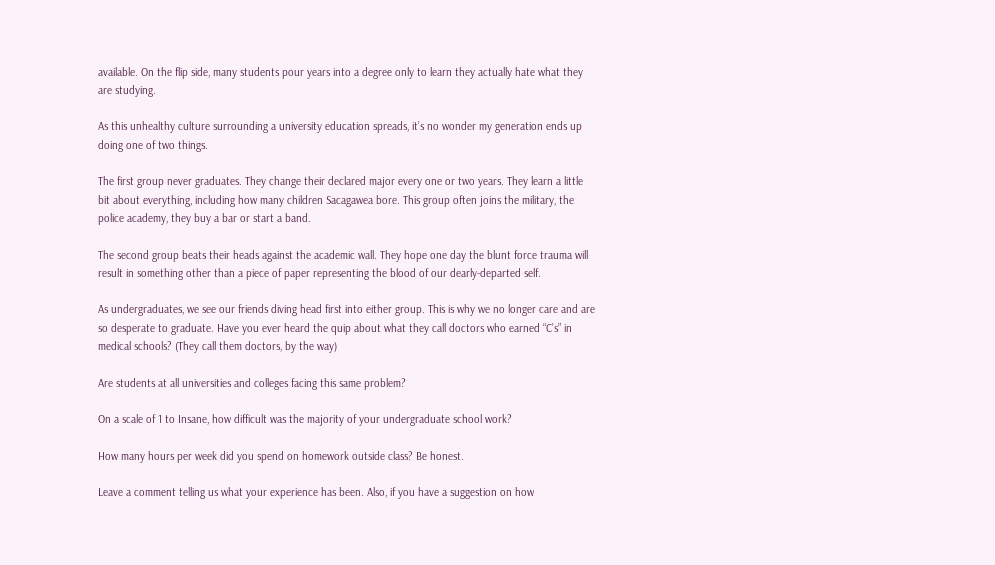available. On the flip side, many students pour years into a degree only to learn they actually hate what they are studying.

As this unhealthy culture surrounding a university education spreads, it’s no wonder my generation ends up doing one of two things.

The first group never graduates. They change their declared major every one or two years. They learn a little bit about everything, including how many children Sacagawea bore. This group often joins the military, the police academy, they buy a bar or start a band.

The second group beats their heads against the academic wall. They hope one day the blunt force trauma will result in something other than a piece of paper representing the blood of our dearly-departed self.

As undergraduates, we see our friends diving head first into either group. This is why we no longer care and are so desperate to graduate. Have you ever heard the quip about what they call doctors who earned “C’s” in medical schools? (They call them doctors, by the way)

Are students at all universities and colleges facing this same problem?

On a scale of 1 to Insane, how difficult was the majority of your undergraduate school work?

How many hours per week did you spend on homework outside class? Be honest.

Leave a comment telling us what your experience has been. Also, if you have a suggestion on how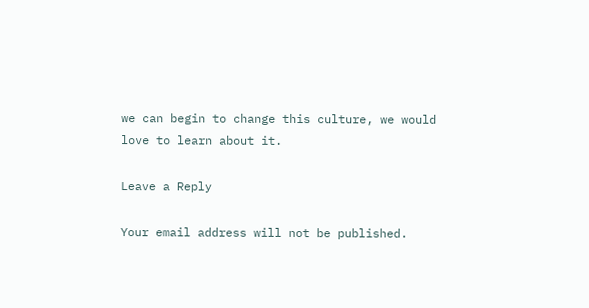we can begin to change this culture, we would love to learn about it.

Leave a Reply

Your email address will not be published.